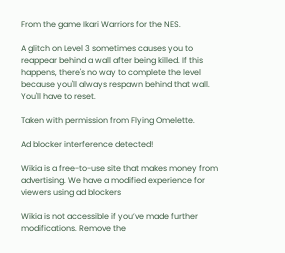From the game Ikari Warriors for the NES.

A glitch on Level 3 sometimes causes you to reappear behind a wall after being killed. If this happens, there's no way to complete the level because you'll always respawn behind that wall. You'll have to reset.

Taken with permission from Flying Omelette.

Ad blocker interference detected!

Wikia is a free-to-use site that makes money from advertising. We have a modified experience for viewers using ad blockers

Wikia is not accessible if you’ve made further modifications. Remove the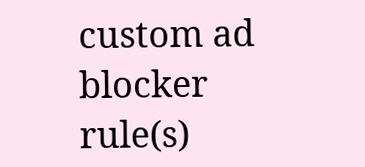custom ad blocker rule(s)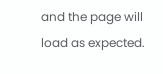and the page will load as expected.